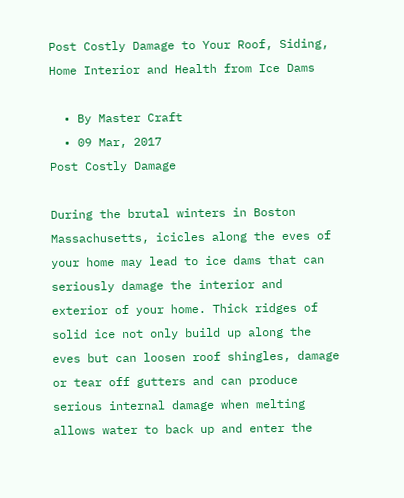Post Costly Damage to Your Roof, Siding, Home Interior and Health from Ice Dams

  • By Master Craft
  • 09 Mar, 2017
Post Costly Damage

During the brutal winters in Boston Massachusetts, icicles along the eves of your home may lead to ice dams that can seriously damage the interior and exterior of your home. Thick ridges of solid ice not only build up along the eves but can loosen roof shingles, damage or tear off gutters and can produce serious internal damage when melting allows water to back up and enter the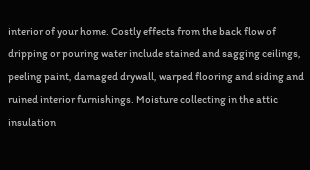interior of your home. Costly effects from the back flow of dripping or pouring water include stained and sagging ceilings, peeling paint, damaged drywall, warped flooring and siding and ruined interior furnishings. Moisture collecting in the attic insulation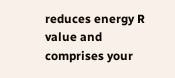reduces energy R value and comprises your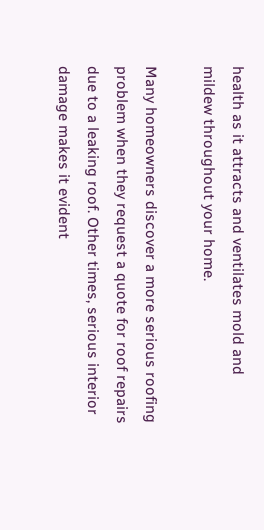health as it attracts and ventilates mold and mildew throughout your home.

Many homeowners discover a more serious roofing problem when they request a quote for roof repairs due to a leaking roof. Other times, serious interior damage makes it evident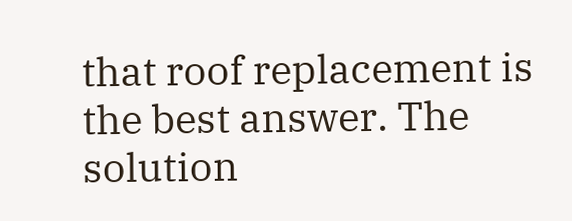that roof replacement is the best answer. The solution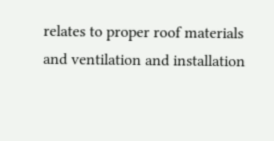relates to proper roof materials and ventilation and installation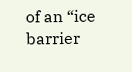of an “ice barrier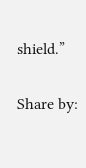shield.”

Share by: